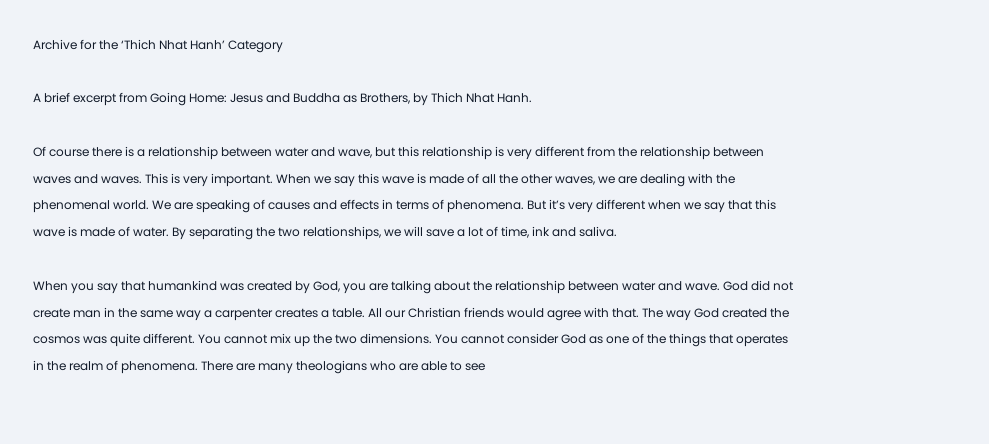Archive for the ‘Thich Nhat Hanh’ Category

A brief excerpt from Going Home: Jesus and Buddha as Brothers, by Thich Nhat Hanh.

Of course there is a relationship between water and wave, but this relationship is very different from the relationship between waves and waves. This is very important. When we say this wave is made of all the other waves, we are dealing with the phenomenal world. We are speaking of causes and effects in terms of phenomena. But it’s very different when we say that this wave is made of water. By separating the two relationships, we will save a lot of time, ink and saliva.

When you say that humankind was created by God, you are talking about the relationship between water and wave. God did not create man in the same way a carpenter creates a table. All our Christian friends would agree with that. The way God created the cosmos was quite different. You cannot mix up the two dimensions. You cannot consider God as one of the things that operates in the realm of phenomena. There are many theologians who are able to see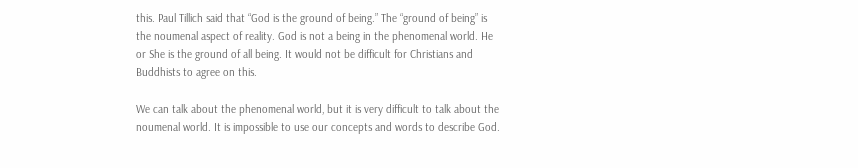this. Paul Tillich said that “God is the ground of being.” The “ground of being” is the noumenal aspect of reality. God is not a being in the phenomenal world. He or She is the ground of all being. It would not be difficult for Christians and Buddhists to agree on this.

We can talk about the phenomenal world, but it is very difficult to talk about the noumenal world. It is impossible to use our concepts and words to describe God.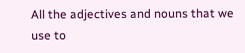All the adjectives and nouns that we use to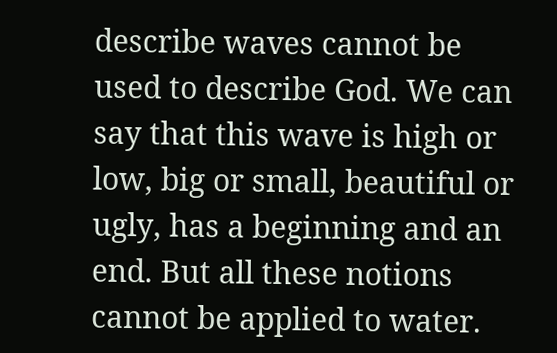describe waves cannot be used to describe God. We can say that this wave is high or low, big or small, beautiful or ugly, has a beginning and an end. But all these notions cannot be applied to water.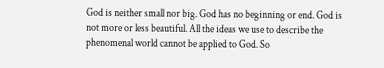God is neither small nor big. God has no beginning or end. God is not more or less beautiful. All the ideas we use to describe the phenomenal world cannot be applied to God. So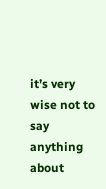it’s very wise not to say anything about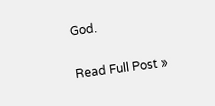God.


Read Full Post »